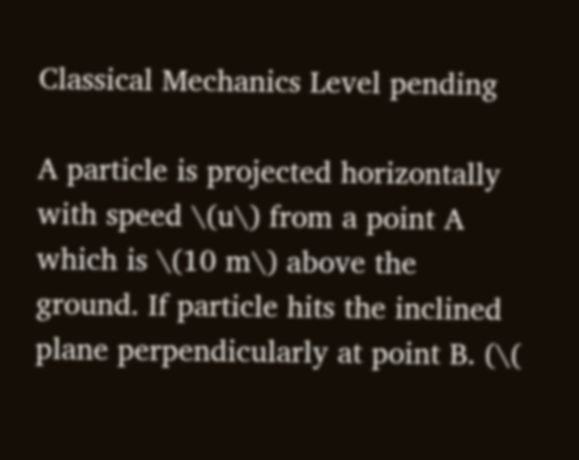Classical Mechanics Level pending

A particle is projected horizontally with speed \(u\) from a point A which is \(10 m\) above the ground. If particle hits the inclined plane perpendicularly at point B. (\(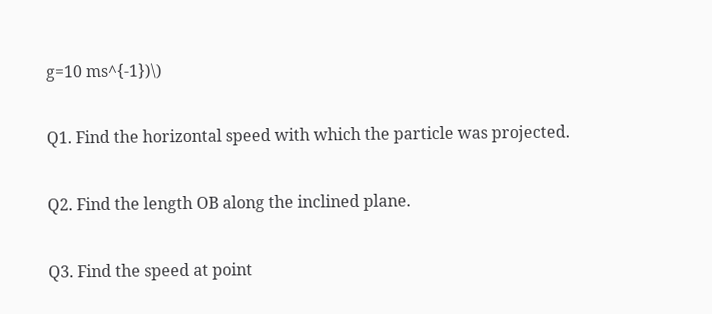g=10 ms^{-1})\)

Q1. Find the horizontal speed with which the particle was projected.

Q2. Find the length OB along the inclined plane.

Q3. Find the speed at point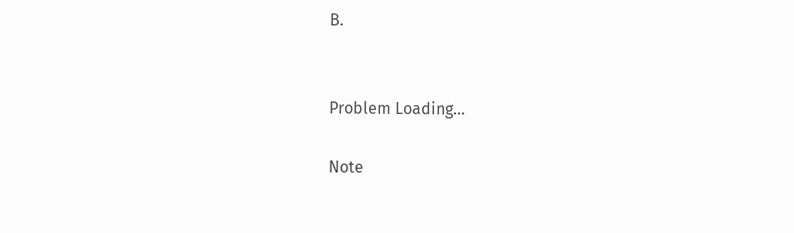B.


Problem Loading...

Note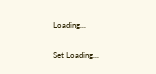Loading...

Set Loading...